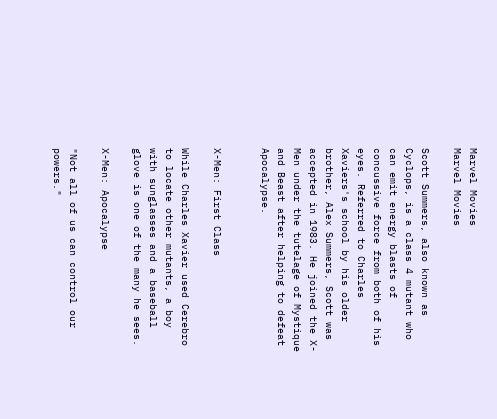Marvel Movies
Marvel Movies

Scott Summers, also known as Cyclops, is a class 4 mutant who can emit energy blasts of concussive force from both of his eyes. Referred to Charles Xaviers's school by his older brother, Alex Summers, Scott was accepted in 1983. He joined the X-Men under the tutelage of Mystique and Beast after helping to defeat Apocalypse.


X-Men: First Class

While Charles Xavier used Cerebro to locate other mutants, a boy with sunglasses and a baseball glove is one of the many he sees.

X-Men: Apocalypse

"Not all of us can control our powers."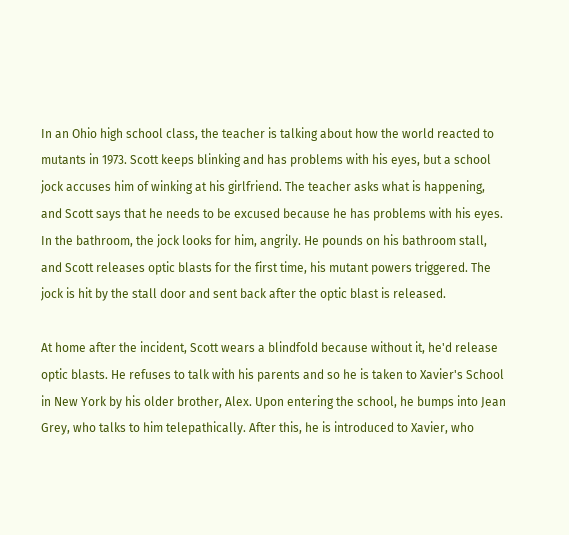In an Ohio high school class, the teacher is talking about how the world reacted to mutants in 1973. Scott keeps blinking and has problems with his eyes, but a school jock accuses him of winking at his girlfriend. The teacher asks what is happening, and Scott says that he needs to be excused because he has problems with his eyes. In the bathroom, the jock looks for him, angrily. He pounds on his bathroom stall, and Scott releases optic blasts for the first time, his mutant powers triggered. The jock is hit by the stall door and sent back after the optic blast is released.

At home after the incident, Scott wears a blindfold because without it, he'd release optic blasts. He refuses to talk with his parents and so he is taken to Xavier's School in New York by his older brother, Alex. Upon entering the school, he bumps into Jean Grey, who talks to him telepathically. After this, he is introduced to Xavier, who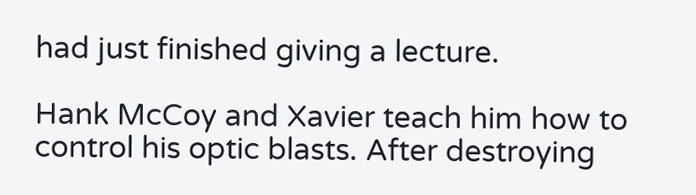had just finished giving a lecture.

Hank McCoy and Xavier teach him how to control his optic blasts. After destroying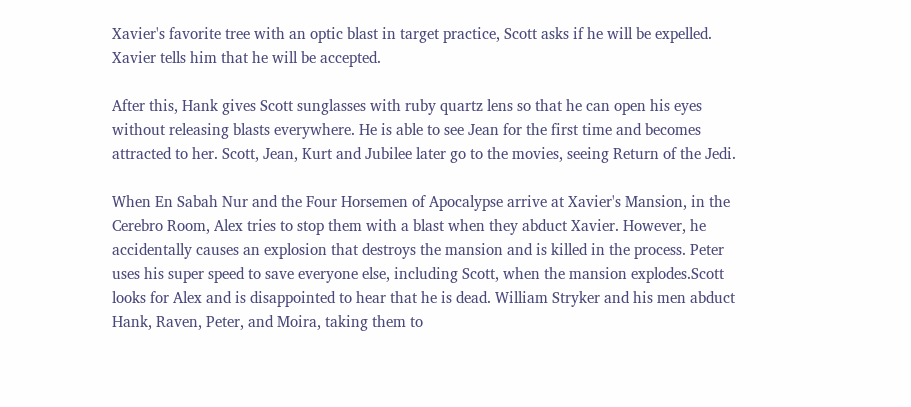Xavier's favorite tree with an optic blast in target practice, Scott asks if he will be expelled. Xavier tells him that he will be accepted.

After this, Hank gives Scott sunglasses with ruby quartz lens so that he can open his eyes without releasing blasts everywhere. He is able to see Jean for the first time and becomes attracted to her. Scott, Jean, Kurt and Jubilee later go to the movies, seeing Return of the Jedi.

When En Sabah Nur and the Four Horsemen of Apocalypse arrive at Xavier's Mansion, in the Cerebro Room, Alex tries to stop them with a blast when they abduct Xavier. However, he accidentally causes an explosion that destroys the mansion and is killed in the process. Peter uses his super speed to save everyone else, including Scott, when the mansion explodes.Scott looks for Alex and is disappointed to hear that he is dead. William Stryker and his men abduct Hank, Raven, Peter, and Moira, taking them to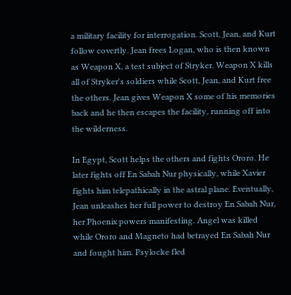a military facility for interrogation. Scott, Jean, and Kurt follow covertly. Jean frees Logan, who is then known as Weapon X, a test subject of Stryker. Weapon X kills all of Stryker's soldiers while Scott, Jean, and Kurt free the others. Jean gives Weapon X some of his memories back and he then escapes the facility, running off into the wilderness.

In Egypt, Scott helps the others and fights Ororo. He later fights off En Sabah Nur physically, while Xavier fights him telepathically in the astral plane. Eventually, Jean unleashes her full power to destroy En Sabah Nur, her Phoenix powers manifesting. Angel was killed while Ororo and Magneto had betrayed En Sabah Nur and fought him. Psylocke fled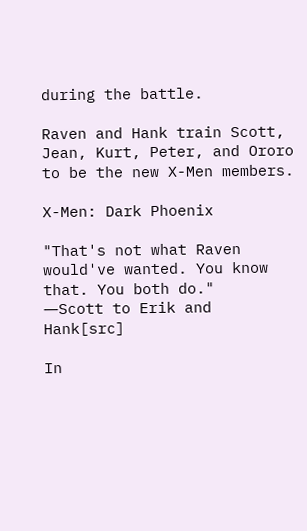during the battle.

Raven and Hank train Scott, Jean, Kurt, Peter, and Ororo to be the new X-Men members.

X-Men: Dark Phoenix

"That's not what Raven would've wanted. You know that. You both do."
―Scott to Erik and Hank[src]

In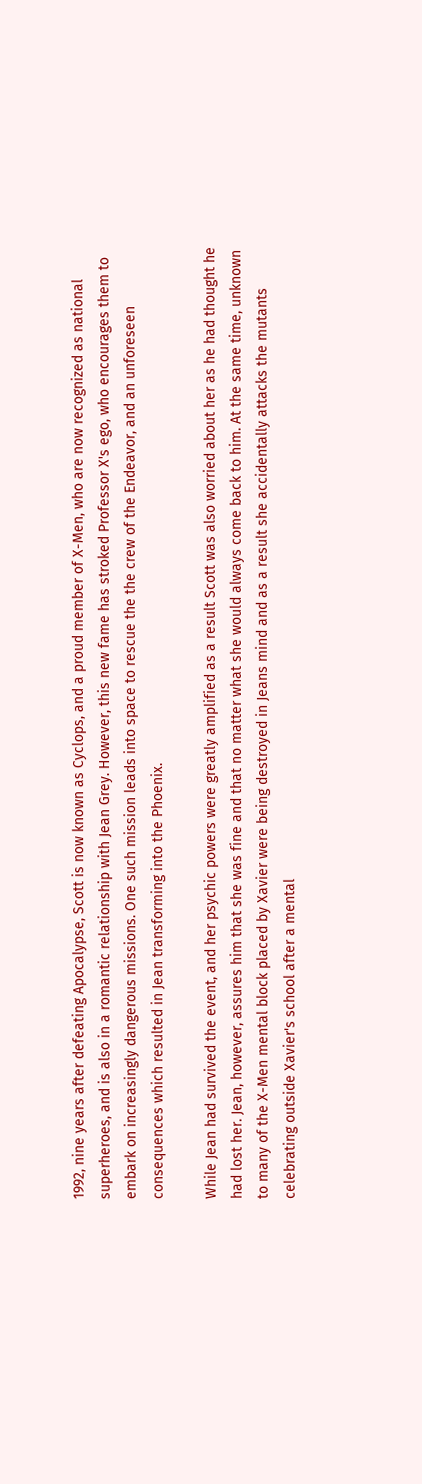1992, nine years after defeating Apocalypse, Scott is now known as Cyclops, and a proud member of X-Men, who are now recognized as national superheroes, and is also in a romantic relationship with Jean Grey. However, this new fame has stroked Professor X's ego, who encourages them to embark on increasingly dangerous missions. One such mission leads into space to rescue the the crew of the Endeavor, and an unforeseen consequences which resulted in Jean transforming into the Phoenix.

While Jean had survived the event, and her psychic powers were greatly amplified as a result Scott was also worried about her as he had thought he had lost her. Jean, however, assures him that she was fine and that no matter what she would always come back to him. At the same time, unknown to many of the X-Men mental block placed by Xavier were being destroyed in Jeans mind and as a result she accidentally attacks the mutants celebrating outside Xavier's school after a mental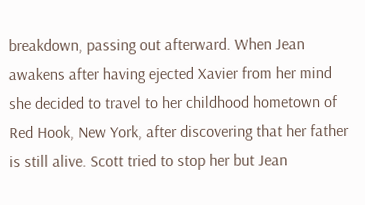breakdown, passing out afterward. When Jean awakens after having ejected Xavier from her mind she decided to travel to her childhood hometown of Red Hook, New York, after discovering that her father is still alive. Scott tried to stop her but Jean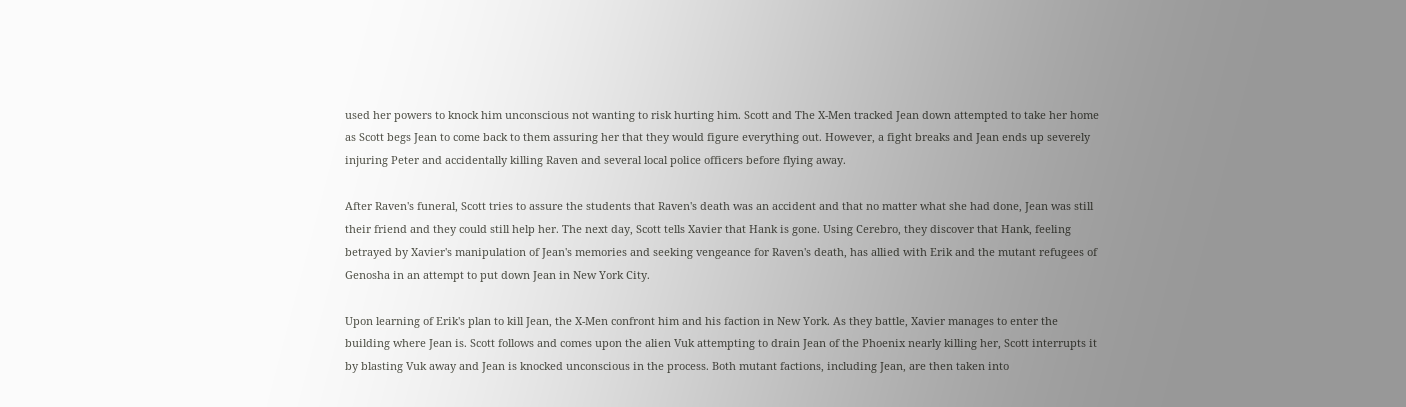used her powers to knock him unconscious not wanting to risk hurting him. Scott and The X-Men tracked Jean down attempted to take her home as Scott begs Jean to come back to them assuring her that they would figure everything out. However, a fight breaks and Jean ends up severely injuring Peter and accidentally killing Raven and several local police officers before flying away.

After Raven's funeral, Scott tries to assure the students that Raven's death was an accident and that no matter what she had done, Jean was still their friend and they could still help her. The next day, Scott tells Xavier that Hank is gone. Using Cerebro, they discover that Hank, feeling betrayed by Xavier's manipulation of Jean's memories and seeking vengeance for Raven's death, has allied with Erik and the mutant refugees of Genosha in an attempt to put down Jean in New York City.

Upon learning of Erik's plan to kill Jean, the X-Men confront him and his faction in New York. As they battle, Xavier manages to enter the building where Jean is. Scott follows and comes upon the alien Vuk attempting to drain Jean of the Phoenix nearly killing her, Scott interrupts it by blasting Vuk away and Jean is knocked unconscious in the process. Both mutant factions, including Jean, are then taken into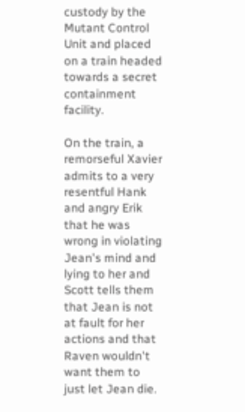custody by the Mutant Control Unit and placed on a train headed towards a secret containment facility.

On the train, a remorseful Xavier admits to a very resentful Hank and angry Erik that he was wrong in violating Jean's mind and lying to her and Scott tells them that Jean is not at fault for her actions and that Raven wouldn't want them to just let Jean die.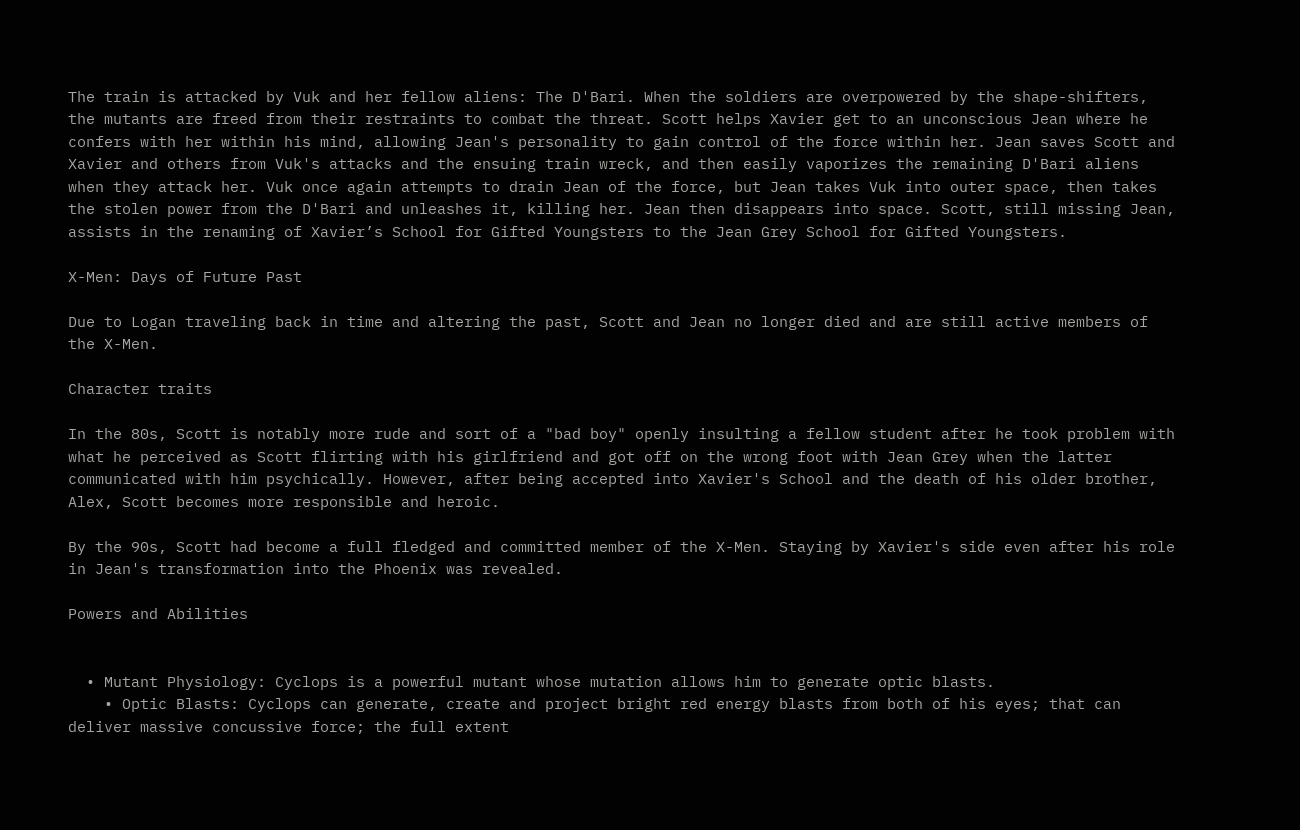The train is attacked by Vuk and her fellow aliens: The D'Bari. When the soldiers are overpowered by the shape-shifters, the mutants are freed from their restraints to combat the threat. Scott helps Xavier get to an unconscious Jean where he confers with her within his mind, allowing Jean's personality to gain control of the force within her. Jean saves Scott and Xavier and others from Vuk's attacks and the ensuing train wreck, and then easily vaporizes the remaining D'Bari aliens when they attack her. Vuk once again attempts to drain Jean of the force, but Jean takes Vuk into outer space, then takes the stolen power from the D'Bari and unleashes it, killing her. Jean then disappears into space. Scott, still missing Jean, assists in the renaming of Xavier’s School for Gifted Youngsters to the Jean Grey School for Gifted Youngsters.

X-Men: Days of Future Past

Due to Logan traveling back in time and altering the past, Scott and Jean no longer died and are still active members of the X-Men.

Character traits

In the 80s, Scott is notably more rude and sort of a "bad boy" openly insulting a fellow student after he took problem with what he perceived as Scott flirting with his girlfriend and got off on the wrong foot with Jean Grey when the latter communicated with him psychically. However, after being accepted into Xavier's School and the death of his older brother, Alex, Scott becomes more responsible and heroic.

By the 90s, Scott had become a full fledged and committed member of the X-Men. Staying by Xavier's side even after his role in Jean's transformation into the Phoenix was revealed.

Powers and Abilities


  • Mutant Physiology: Cyclops is a powerful mutant whose mutation allows him to generate optic blasts.
    • Optic Blasts: Cyclops can generate, create and project bright red energy blasts from both of his eyes; that can deliver massive concussive force; the full extent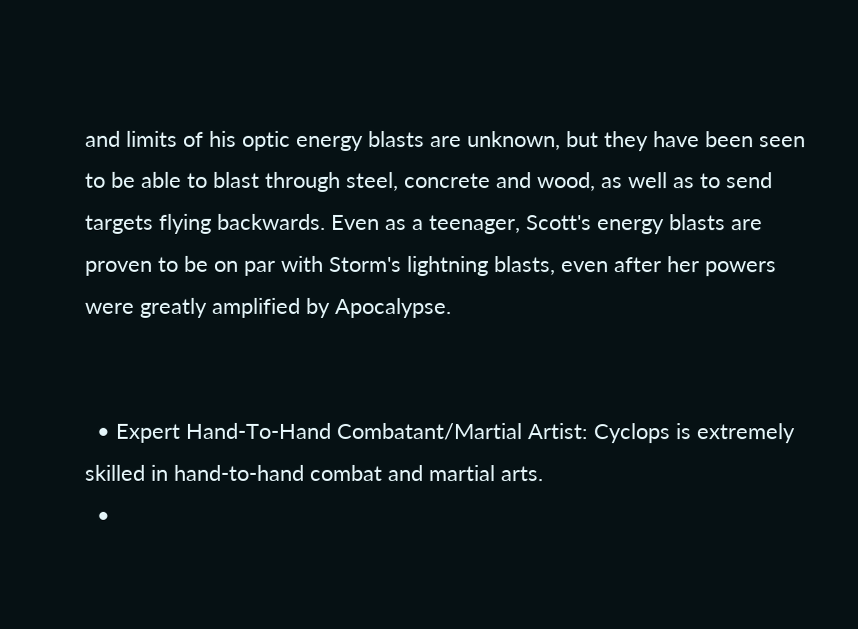and limits of his optic energy blasts are unknown, but they have been seen to be able to blast through steel, concrete and wood, as well as to send targets flying backwards. Even as a teenager, Scott's energy blasts are proven to be on par with Storm's lightning blasts, even after her powers were greatly amplified by Apocalypse.


  • Expert Hand-To-Hand Combatant/Martial Artist: Cyclops is extremely skilled in hand-to-hand combat and martial arts.
  •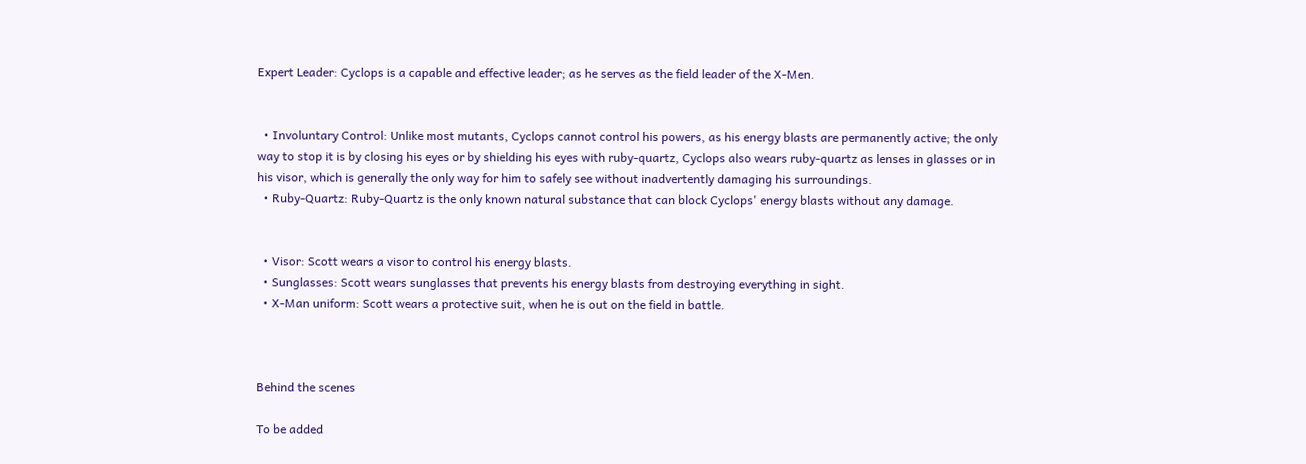Expert Leader: Cyclops is a capable and effective leader; as he serves as the field leader of the X-Men.


  • Involuntary Control: Unlike most mutants, Cyclops cannot control his powers, as his energy blasts are permanently active; the only way to stop it is by closing his eyes or by shielding his eyes with ruby-quartz, Cyclops also wears ruby-quartz as lenses in glasses or in his visor, which is generally the only way for him to safely see without inadvertently damaging his surroundings.
  • Ruby-Quartz: Ruby-Quartz is the only known natural substance that can block Cyclops' energy blasts without any damage.


  • Visor: Scott wears a visor to control his energy blasts.
  • Sunglasses: Scott wears sunglasses that prevents his energy blasts from destroying everything in sight.
  • X-Man uniform: Scott wears a protective suit, when he is out on the field in battle.



Behind the scenes

To be added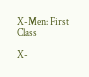X-Men: First Class

X-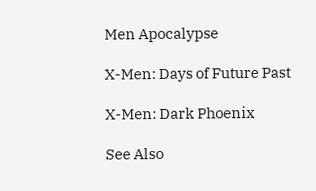Men Apocalypse

X-Men: Days of Future Past

X-Men: Dark Phoenix

See Also